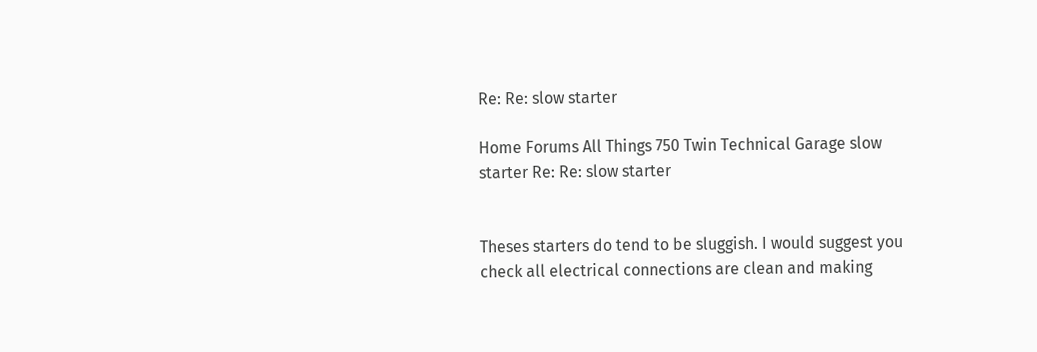Re: Re: slow starter

Home Forums All Things 750 Twin Technical Garage slow starter Re: Re: slow starter


Theses starters do tend to be sluggish. I would suggest you check all electrical connections are clean and making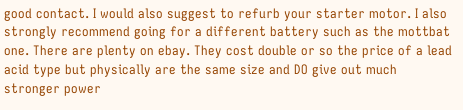good contact. I would also suggest to refurb your starter motor. I also strongly recommend going for a different battery such as the mottbat one. There are plenty on ebay. They cost double or so the price of a lead acid type but physically are the same size and DO give out much stronger power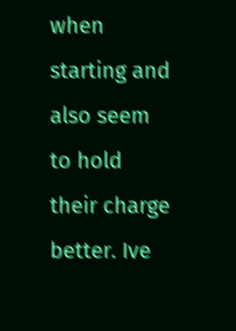when starting and also seem to hold their charge better. Ive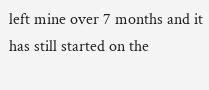left mine over 7 months and it has still started on the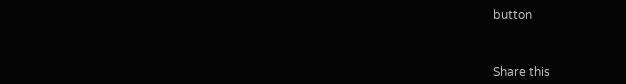button



Share this